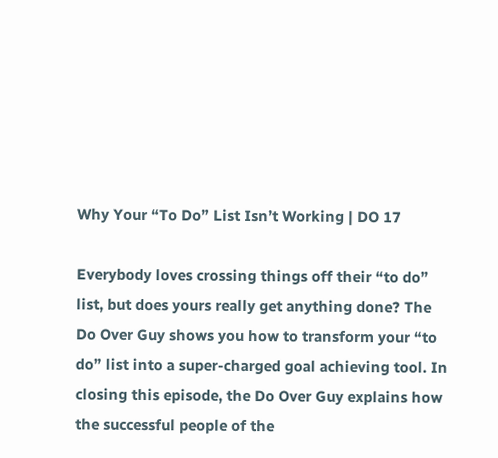Why Your “To Do” List Isn’t Working | DO 17

Everybody loves crossing things off their “to do” list, but does yours really get anything done? The Do Over Guy shows you how to transform your “to do” list into a super-charged goal achieving tool. In closing this episode, the Do Over Guy explains how the successful people of the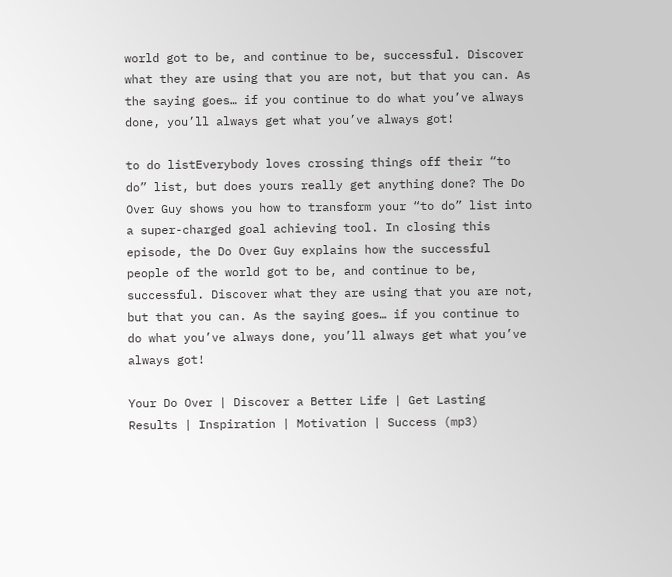world got to be, and continue to be, successful. Discover what they are using that you are not, but that you can. As the saying goes… if you continue to do what you’ve always done, you’ll always get what you’ve always got!

to do listEverybody loves crossing things off their “to do” list, but does yours really get anything done? The Do Over Guy shows you how to transform your “to do” list into a super-charged goal achieving tool. In closing this episode, the Do Over Guy explains how the successful people of the world got to be, and continue to be, successful. Discover what they are using that you are not, but that you can. As the saying goes… if you continue to do what you’ve always done, you’ll always get what you’ve always got!

Your Do Over | Discover a Better Life | Get Lasting Results | Inspiration | Motivation | Success (mp3)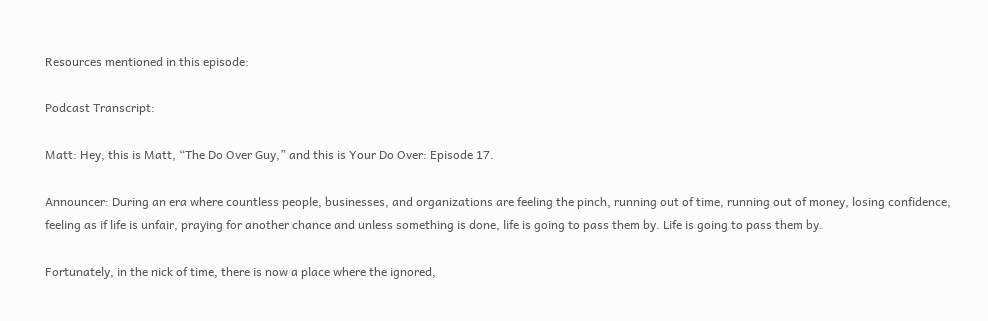Resources mentioned in this episode:

Podcast Transcript:

Matt: Hey, this is Matt, “The Do Over Guy,” and this is Your Do Over: Episode 17.

Announcer: During an era where countless people, businesses, and organizations are feeling the pinch, running out of time, running out of money, losing confidence, feeling as if life is unfair, praying for another chance and unless something is done, life is going to pass them by. Life is going to pass them by.

Fortunately, in the nick of time, there is now a place where the ignored,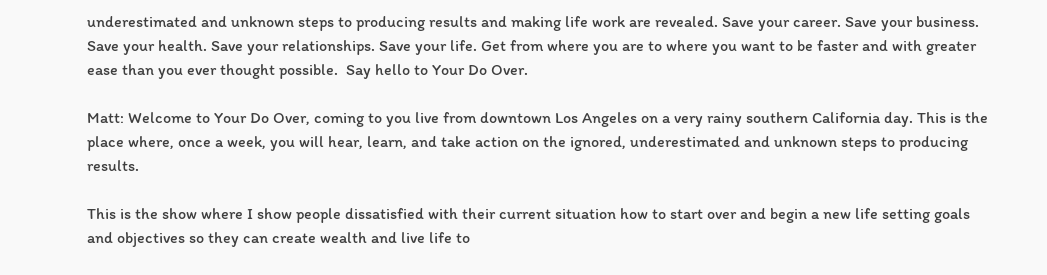underestimated and unknown steps to producing results and making life work are revealed. Save your career. Save your business. Save your health. Save your relationships. Save your life. Get from where you are to where you want to be faster and with greater ease than you ever thought possible.  Say hello to Your Do Over.

Matt: Welcome to Your Do Over, coming to you live from downtown Los Angeles on a very rainy southern California day. This is the place where, once a week, you will hear, learn, and take action on the ignored, underestimated and unknown steps to producing results.

This is the show where I show people dissatisfied with their current situation how to start over and begin a new life setting goals and objectives so they can create wealth and live life to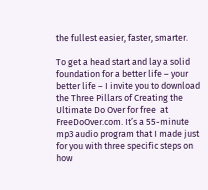the fullest easier, faster, smarter.

To get a head start and lay a solid foundation for a better life – your better life – I invite you to download the Three Pillars of Creating the Ultimate Do Over for free  at FreeDoOver.com. It’s a 55-minute mp3 audio program that I made just for you with three specific steps on how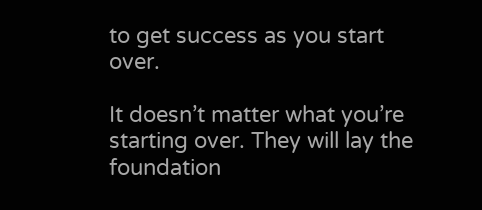to get success as you start over.

It doesn’t matter what you’re starting over. They will lay the foundation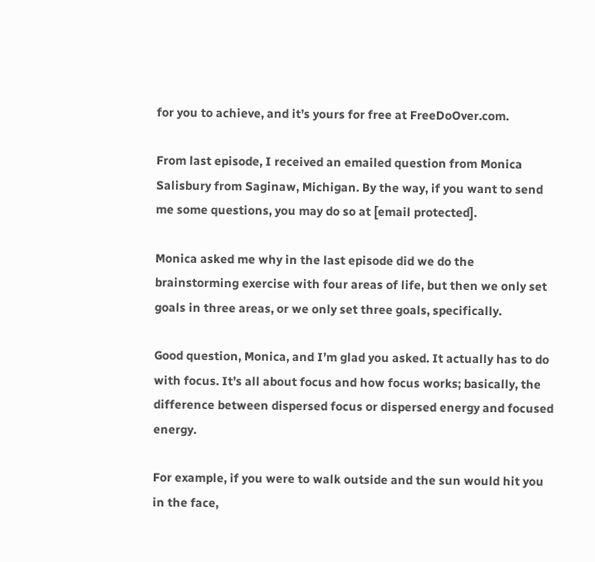for you to achieve, and it’s yours for free at FreeDoOver.com.

From last episode, I received an emailed question from Monica Salisbury from Saginaw, Michigan. By the way, if you want to send me some questions, you may do so at [email protected].

Monica asked me why in the last episode did we do the brainstorming exercise with four areas of life, but then we only set goals in three areas, or we only set three goals, specifically.

Good question, Monica, and I’m glad you asked. It actually has to do with focus. It’s all about focus and how focus works; basically, the difference between dispersed focus or dispersed energy and focused energy.

For example, if you were to walk outside and the sun would hit you in the face,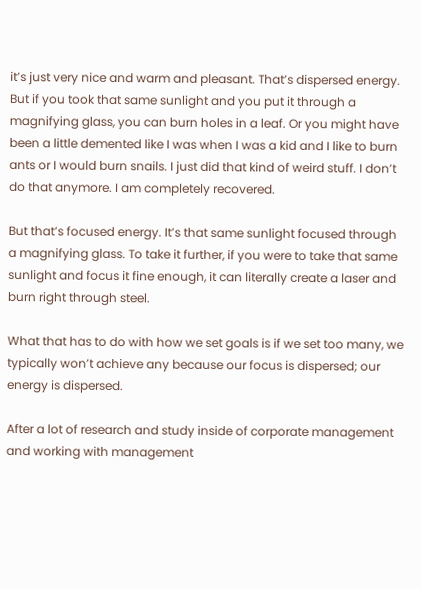it’s just very nice and warm and pleasant. That’s dispersed energy. But if you took that same sunlight and you put it through a magnifying glass, you can burn holes in a leaf. Or you might have been a little demented like I was when I was a kid and I like to burn ants or I would burn snails. I just did that kind of weird stuff. I don’t do that anymore. I am completely recovered.

But that’s focused energy. It’s that same sunlight focused through a magnifying glass. To take it further, if you were to take that same sunlight and focus it fine enough, it can literally create a laser and burn right through steel.

What that has to do with how we set goals is if we set too many, we typically won’t achieve any because our focus is dispersed; our energy is dispersed.

After a lot of research and study inside of corporate management and working with management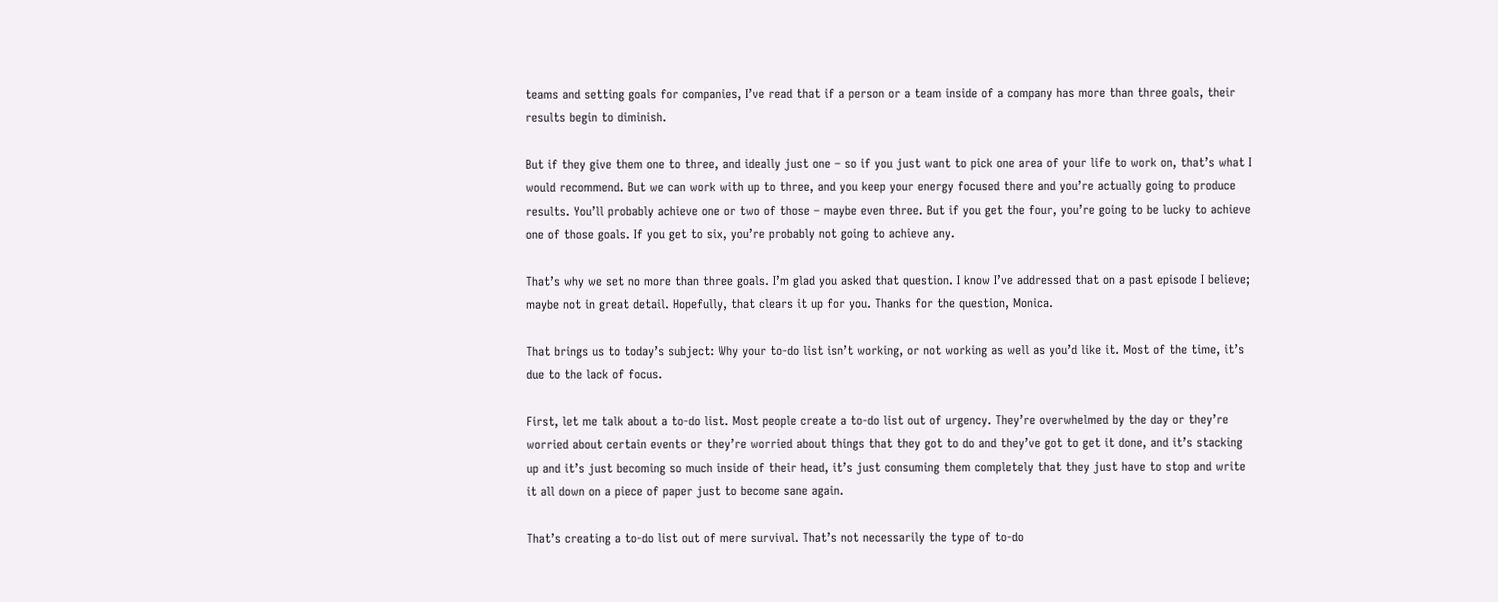teams and setting goals for companies, I’ve read that if a person or a team inside of a company has more than three goals, their results begin to diminish.

But if they give them one to three, and ideally just one – so if you just want to pick one area of your life to work on, that’s what I would recommend. But we can work with up to three, and you keep your energy focused there and you’re actually going to produce results. You’ll probably achieve one or two of those – maybe even three. But if you get the four, you’re going to be lucky to achieve one of those goals. If you get to six, you’re probably not going to achieve any.

That’s why we set no more than three goals. I’m glad you asked that question. I know I’ve addressed that on a past episode I believe; maybe not in great detail. Hopefully, that clears it up for you. Thanks for the question, Monica.

That brings us to today’s subject: Why your to-do list isn’t working, or not working as well as you’d like it. Most of the time, it’s due to the lack of focus.

First, let me talk about a to-do list. Most people create a to-do list out of urgency. They’re overwhelmed by the day or they’re worried about certain events or they’re worried about things that they got to do and they’ve got to get it done, and it’s stacking up and it’s just becoming so much inside of their head, it’s just consuming them completely that they just have to stop and write it all down on a piece of paper just to become sane again.

That’s creating a to-do list out of mere survival. That’s not necessarily the type of to-do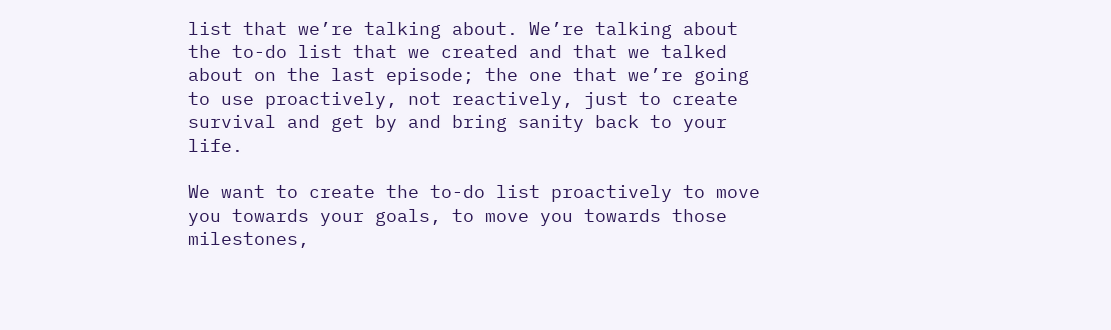list that we’re talking about. We’re talking about the to-do list that we created and that we talked about on the last episode; the one that we’re going to use proactively, not reactively, just to create survival and get by and bring sanity back to your life.

We want to create the to-do list proactively to move you towards your goals, to move you towards those milestones,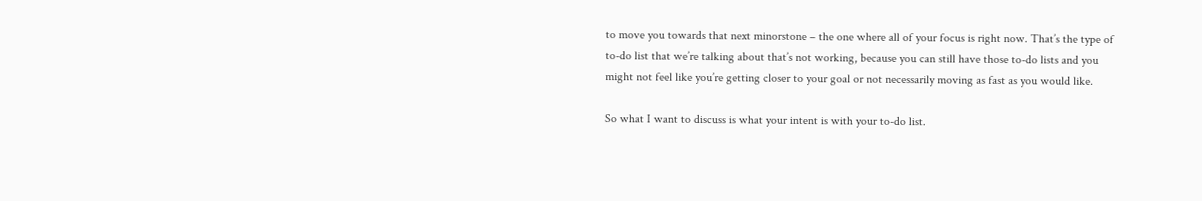to move you towards that next minorstone – the one where all of your focus is right now. That’s the type of to-do list that we’re talking about that’s not working, because you can still have those to-do lists and you might not feel like you’re getting closer to your goal or not necessarily moving as fast as you would like.

So what I want to discuss is what your intent is with your to-do list.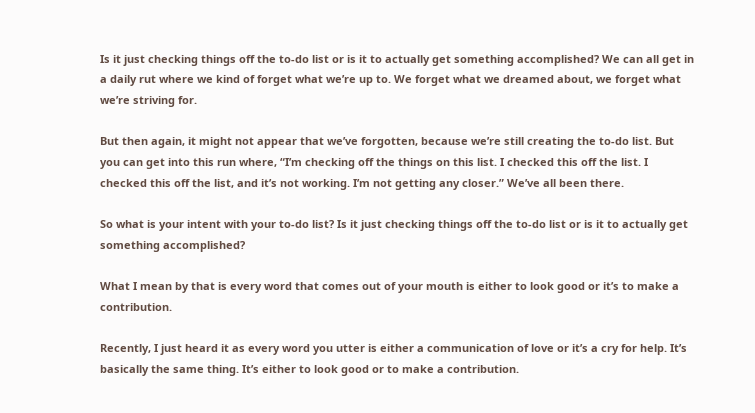Is it just checking things off the to-do list or is it to actually get something accomplished? We can all get in a daily rut where we kind of forget what we’re up to. We forget what we dreamed about, we forget what we’re striving for.

But then again, it might not appear that we’ve forgotten, because we’re still creating the to-do list. But you can get into this run where, “I’m checking off the things on this list. I checked this off the list. I checked this off the list, and it’s not working. I’m not getting any closer.” We’ve all been there.

So what is your intent with your to-do list? Is it just checking things off the to-do list or is it to actually get something accomplished?

What I mean by that is every word that comes out of your mouth is either to look good or it’s to make a contribution.

Recently, I just heard it as every word you utter is either a communication of love or it’s a cry for help. It’s basically the same thing. It’s either to look good or to make a contribution.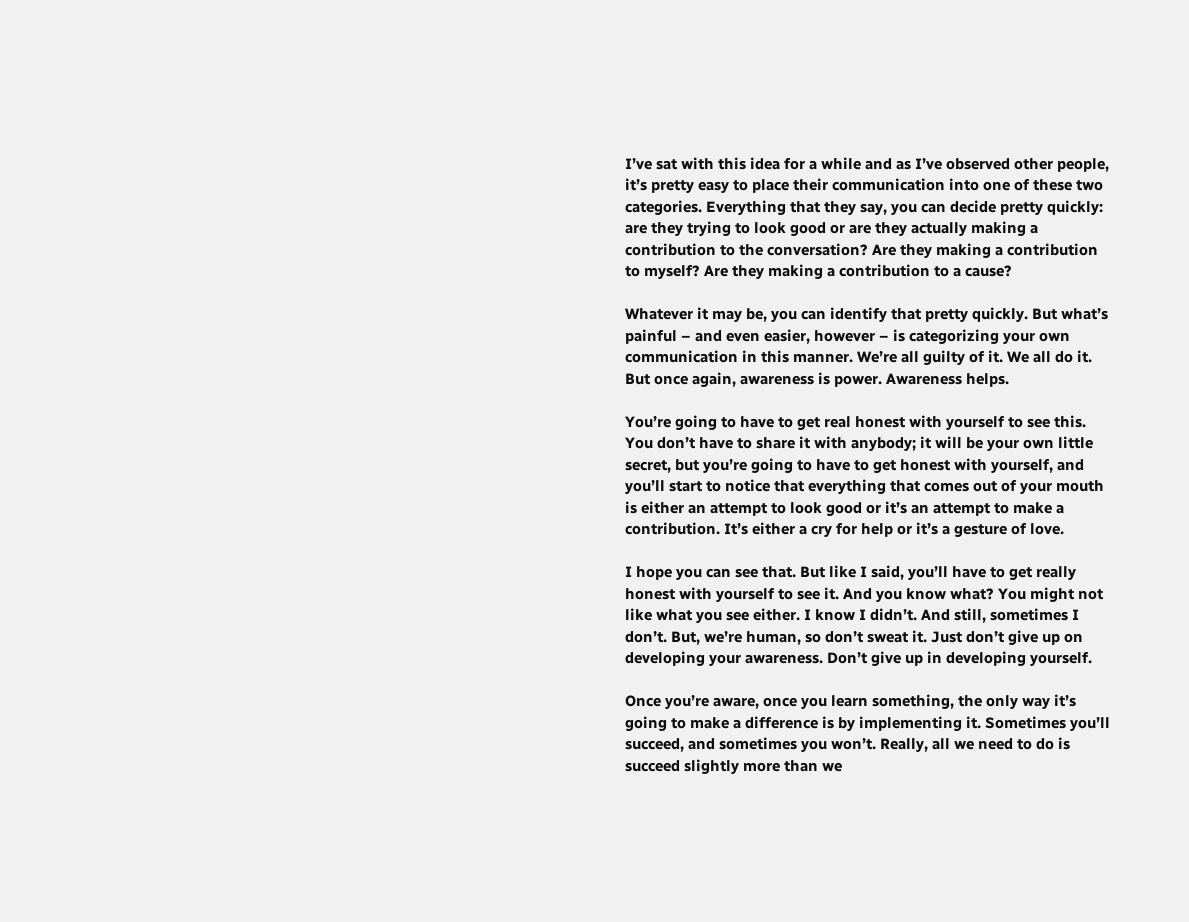I’ve sat with this idea for a while and as I’ve observed other people, it’s pretty easy to place their communication into one of these two categories. Everything that they say, you can decide pretty quickly: are they trying to look good or are they actually making a contribution to the conversation? Are they making a contribution to myself? Are they making a contribution to a cause?

Whatever it may be, you can identify that pretty quickly. But what’s painful – and even easier, however – is categorizing your own communication in this manner. We’re all guilty of it. We all do it. But once again, awareness is power. Awareness helps.

You’re going to have to get real honest with yourself to see this. You don’t have to share it with anybody; it will be your own little secret, but you’re going to have to get honest with yourself, and you’ll start to notice that everything that comes out of your mouth is either an attempt to look good or it’s an attempt to make a contribution. It’s either a cry for help or it’s a gesture of love.

I hope you can see that. But like I said, you’ll have to get really honest with yourself to see it. And you know what? You might not like what you see either. I know I didn’t. And still, sometimes I don’t. But, we’re human, so don’t sweat it. Just don’t give up on developing your awareness. Don’t give up in developing yourself.

Once you’re aware, once you learn something, the only way it’s going to make a difference is by implementing it. Sometimes you’ll succeed, and sometimes you won’t. Really, all we need to do is succeed slightly more than we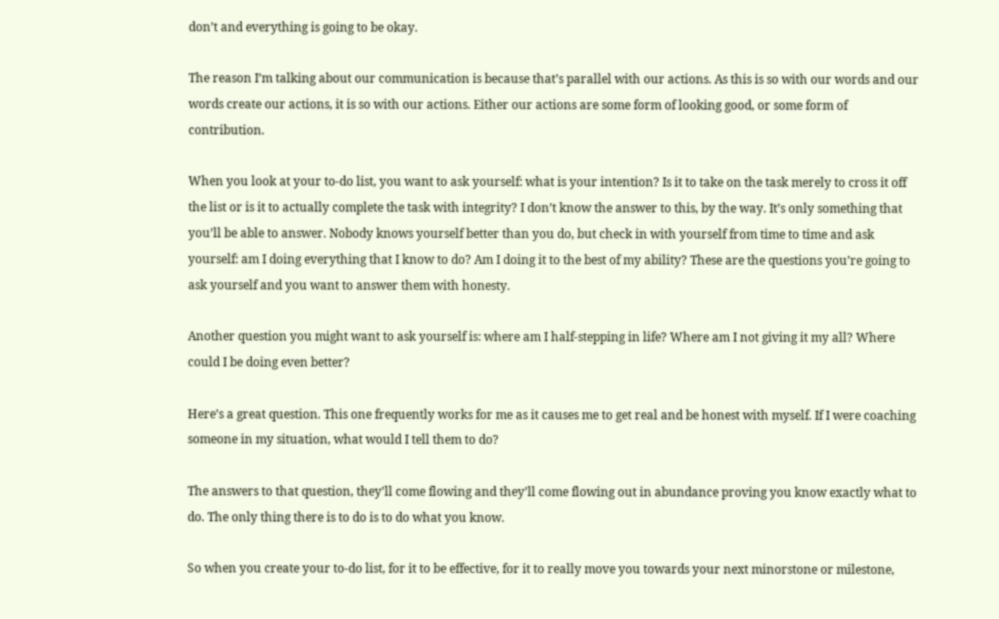don’t and everything is going to be okay.

The reason I’m talking about our communication is because that’s parallel with our actions. As this is so with our words and our words create our actions, it is so with our actions. Either our actions are some form of looking good, or some form of contribution.

When you look at your to-do list, you want to ask yourself: what is your intention? Is it to take on the task merely to cross it off the list or is it to actually complete the task with integrity? I don’t know the answer to this, by the way. It’s only something that you’ll be able to answer. Nobody knows yourself better than you do, but check in with yourself from time to time and ask yourself: am I doing everything that I know to do? Am I doing it to the best of my ability? These are the questions you’re going to ask yourself and you want to answer them with honesty.

Another question you might want to ask yourself is: where am I half-stepping in life? Where am I not giving it my all? Where could I be doing even better?

Here’s a great question. This one frequently works for me as it causes me to get real and be honest with myself. If I were coaching someone in my situation, what would I tell them to do?

The answers to that question, they’ll come flowing and they’ll come flowing out in abundance proving you know exactly what to do. The only thing there is to do is to do what you know.

So when you create your to-do list, for it to be effective, for it to really move you towards your next minorstone or milestone,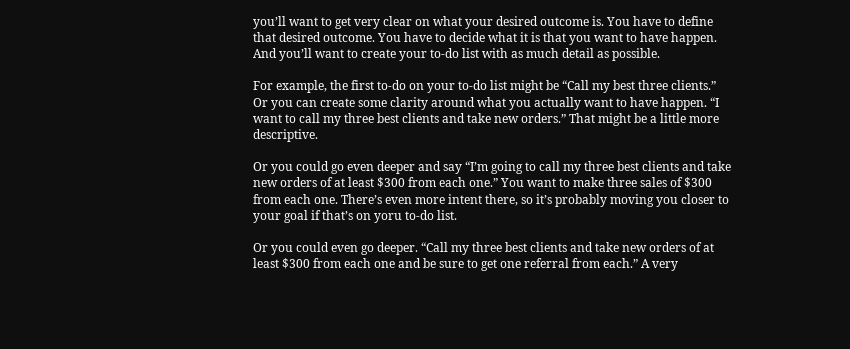you’ll want to get very clear on what your desired outcome is. You have to define that desired outcome. You have to decide what it is that you want to have happen. And you’ll want to create your to-do list with as much detail as possible.

For example, the first to-do on your to-do list might be “Call my best three clients.” Or you can create some clarity around what you actually want to have happen. “I want to call my three best clients and take new orders.” That might be a little more descriptive.

Or you could go even deeper and say “I’m going to call my three best clients and take new orders of at least $300 from each one.” You want to make three sales of $300 from each one. There’s even more intent there, so it’s probably moving you closer to your goal if that’s on yoru to-do list.

Or you could even go deeper. “Call my three best clients and take new orders of at least $300 from each one and be sure to get one referral from each.” A very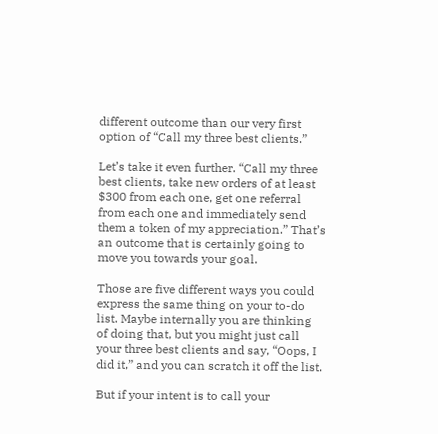different outcome than our very first option of “Call my three best clients.”

Let’s take it even further. “Call my three best clients, take new orders of at least $300 from each one, get one referral from each one and immediately send them a token of my appreciation.” That’s an outcome that is certainly going to move you towards your goal.

Those are five different ways you could express the same thing on your to-do list. Maybe internally you are thinking of doing that, but you might just call your three best clients and say, “Oops, I did it,” and you can scratch it off the list.

But if your intent is to call your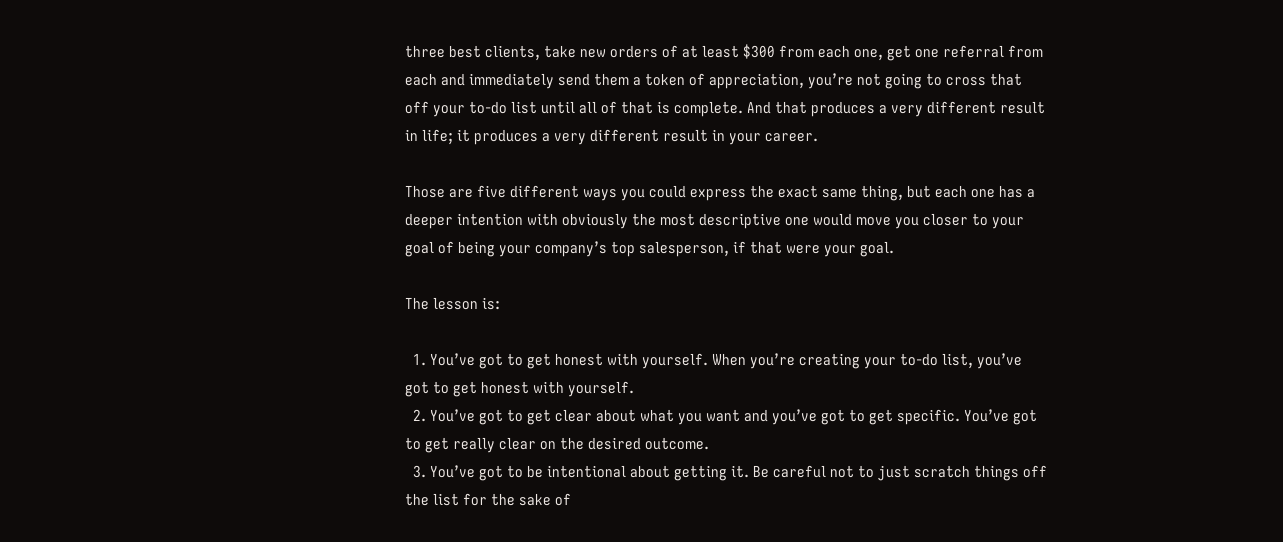three best clients, take new orders of at least $300 from each one, get one referral from each and immediately send them a token of appreciation, you’re not going to cross that off your to-do list until all of that is complete. And that produces a very different result in life; it produces a very different result in your career.

Those are five different ways you could express the exact same thing, but each one has a deeper intention with obviously the most descriptive one would move you closer to your goal of being your company’s top salesperson, if that were your goal.

The lesson is:

  1. You’ve got to get honest with yourself. When you’re creating your to-do list, you’ve got to get honest with yourself.
  2. You’ve got to get clear about what you want and you’ve got to get specific. You’ve got to get really clear on the desired outcome.
  3. You’ve got to be intentional about getting it. Be careful not to just scratch things off the list for the sake of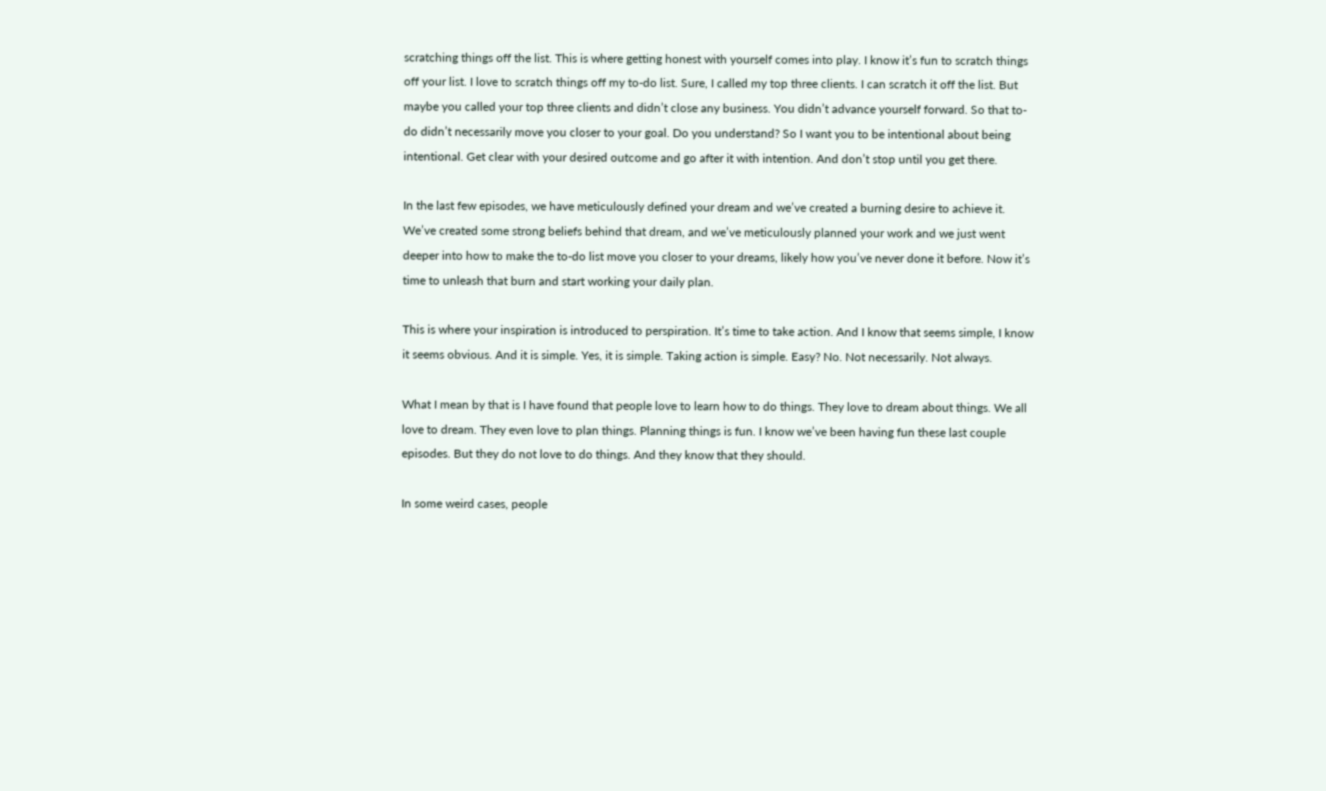scratching things off the list. This is where getting honest with yourself comes into play. I know it’s fun to scratch things off your list. I love to scratch things off my to-do list. Sure, I called my top three clients. I can scratch it off the list. But maybe you called your top three clients and didn’t close any business. You didn’t advance yourself forward. So that to-do didn’t necessarily move you closer to your goal. Do you understand? So I want you to be intentional about being intentional. Get clear with your desired outcome and go after it with intention. And don’t stop until you get there.

In the last few episodes, we have meticulously defined your dream and we’ve created a burning desire to achieve it. We’ve created some strong beliefs behind that dream, and we’ve meticulously planned your work and we just went deeper into how to make the to-do list move you closer to your dreams, likely how you’ve never done it before. Now it’s time to unleash that burn and start working your daily plan.

This is where your inspiration is introduced to perspiration. It’s time to take action. And I know that seems simple, I know it seems obvious. And it is simple. Yes, it is simple. Taking action is simple. Easy? No. Not necessarily. Not always.

What I mean by that is I have found that people love to learn how to do things. They love to dream about things. We all love to dream. They even love to plan things. Planning things is fun. I know we’ve been having fun these last couple episodes. But they do not love to do things. And they know that they should.

In some weird cases, people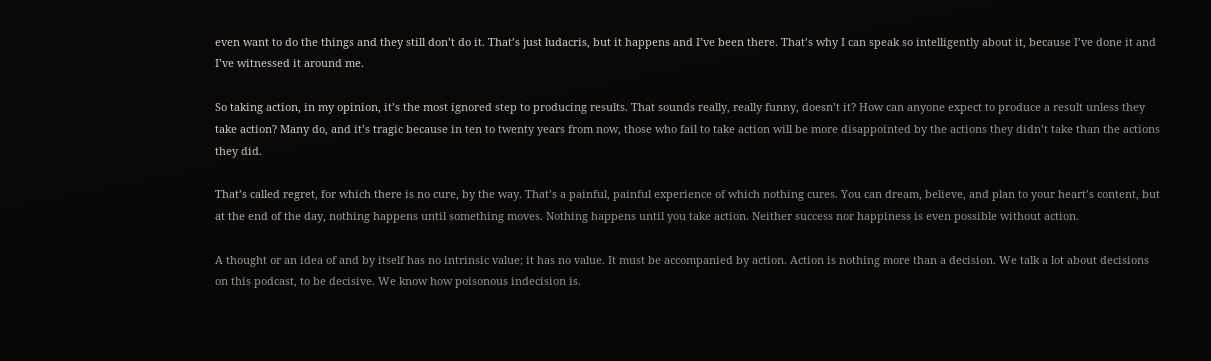even want to do the things and they still don’t do it. That’s just ludacris, but it happens and I’ve been there. That’s why I can speak so intelligently about it, because I’ve done it and I’ve witnessed it around me.

So taking action, in my opinion, it’s the most ignored step to producing results. That sounds really, really funny, doesn’t it? How can anyone expect to produce a result unless they take action? Many do, and it’s tragic because in ten to twenty years from now, those who fail to take action will be more disappointed by the actions they didn’t take than the actions they did.

That’s called regret, for which there is no cure, by the way. That’s a painful, painful experience of which nothing cures. You can dream, believe, and plan to your heart’s content, but at the end of the day, nothing happens until something moves. Nothing happens until you take action. Neither success nor happiness is even possible without action.

A thought or an idea of and by itself has no intrinsic value; it has no value. It must be accompanied by action. Action is nothing more than a decision. We talk a lot about decisions on this podcast, to be decisive. We know how poisonous indecision is.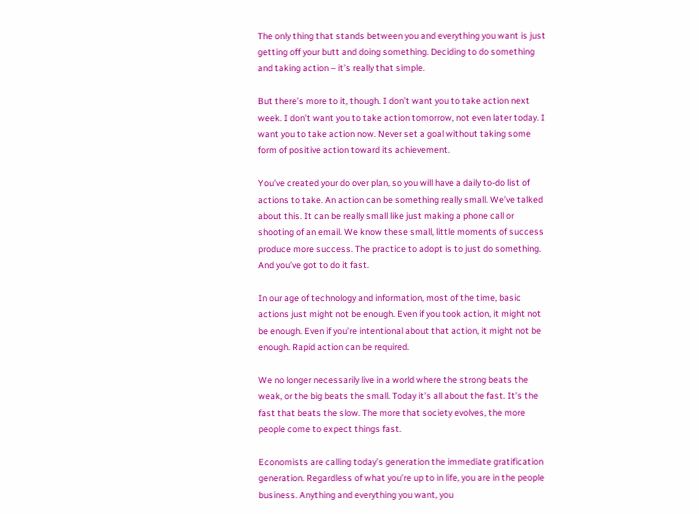The only thing that stands between you and everything you want is just getting off your butt and doing something. Deciding to do something and taking action – it’s really that simple.

But there’s more to it, though. I don’t want you to take action next week. I don’t want you to take action tomorrow, not even later today. I want you to take action now. Never set a goal without taking some form of positive action toward its achievement.

You’ve created your do over plan, so you will have a daily to-do list of actions to take. An action can be something really small. We’ve talked about this. It can be really small like just making a phone call or shooting of an email. We know these small, little moments of success produce more success. The practice to adopt is to just do something. And you’ve got to do it fast.

In our age of technology and information, most of the time, basic actions just might not be enough. Even if you took action, it might not be enough. Even if you’re intentional about that action, it might not be enough. Rapid action can be required.

We no longer necessarily live in a world where the strong beats the weak, or the big beats the small. Today it’s all about the fast. It’s the fast that beats the slow. The more that society evolves, the more people come to expect things fast.

Economists are calling today’s generation the immediate gratification generation. Regardless of what you’re up to in life, you are in the people business. Anything and everything you want, you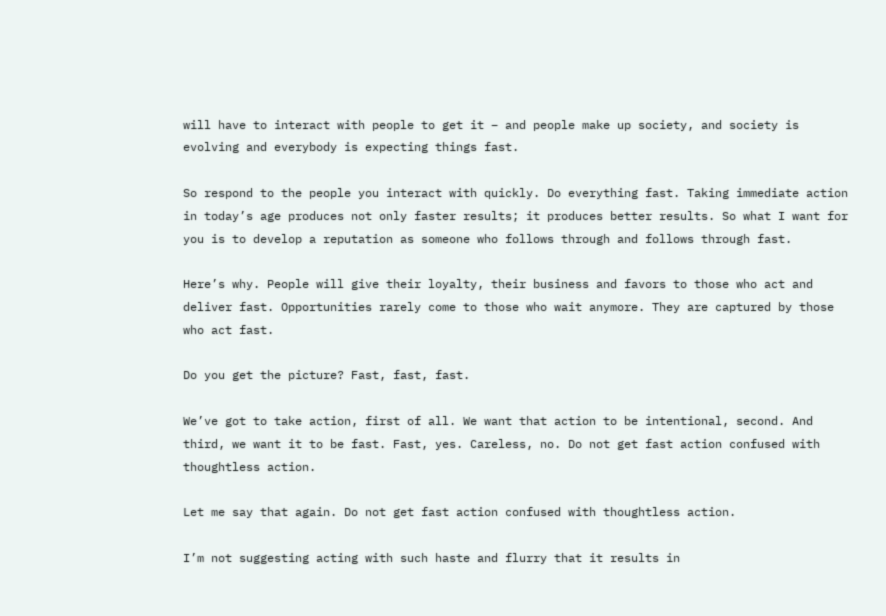will have to interact with people to get it – and people make up society, and society is evolving and everybody is expecting things fast.

So respond to the people you interact with quickly. Do everything fast. Taking immediate action in today’s age produces not only faster results; it produces better results. So what I want for you is to develop a reputation as someone who follows through and follows through fast.

Here’s why. People will give their loyalty, their business and favors to those who act and deliver fast. Opportunities rarely come to those who wait anymore. They are captured by those who act fast.

Do you get the picture? Fast, fast, fast.

We’ve got to take action, first of all. We want that action to be intentional, second. And third, we want it to be fast. Fast, yes. Careless, no. Do not get fast action confused with thoughtless action.

Let me say that again. Do not get fast action confused with thoughtless action.

I’m not suggesting acting with such haste and flurry that it results in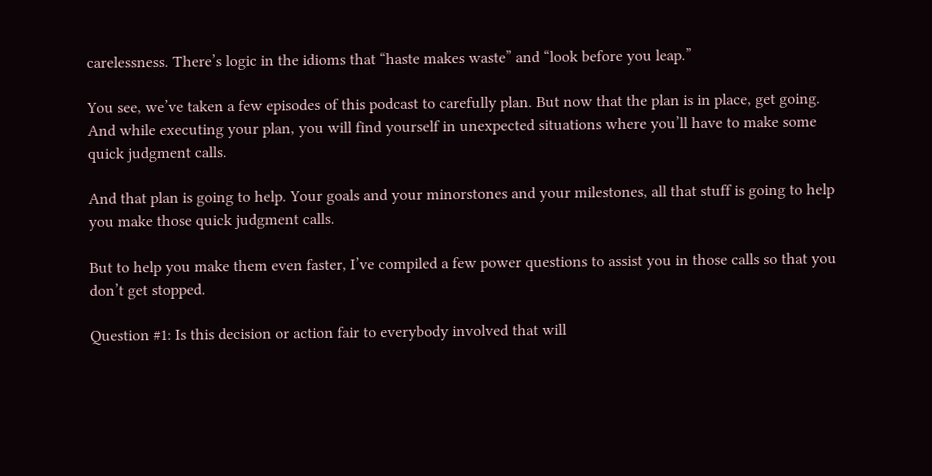carelessness. There’s logic in the idioms that “haste makes waste” and “look before you leap.”

You see, we’ve taken a few episodes of this podcast to carefully plan. But now that the plan is in place, get going. And while executing your plan, you will find yourself in unexpected situations where you’ll have to make some quick judgment calls.

And that plan is going to help. Your goals and your minorstones and your milestones, all that stuff is going to help you make those quick judgment calls.

But to help you make them even faster, I’ve compiled a few power questions to assist you in those calls so that you don’t get stopped.

Question #1: Is this decision or action fair to everybody involved that will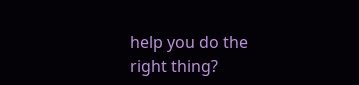help you do the right thing?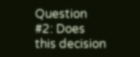Question #2: Does this decision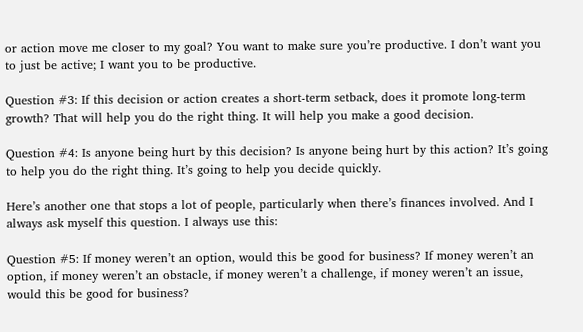or action move me closer to my goal? You want to make sure you’re productive. I don’t want you to just be active; I want you to be productive.

Question #3: If this decision or action creates a short-term setback, does it promote long-term growth? That will help you do the right thing. It will help you make a good decision.

Question #4: Is anyone being hurt by this decision? Is anyone being hurt by this action? It’s going to help you do the right thing. It’s going to help you decide quickly.

Here’s another one that stops a lot of people, particularly when there’s finances involved. And I always ask myself this question. I always use this:

Question #5: If money weren’t an option, would this be good for business? If money weren’t an option, if money weren’t an obstacle, if money weren’t a challenge, if money weren’t an issue, would this be good for business?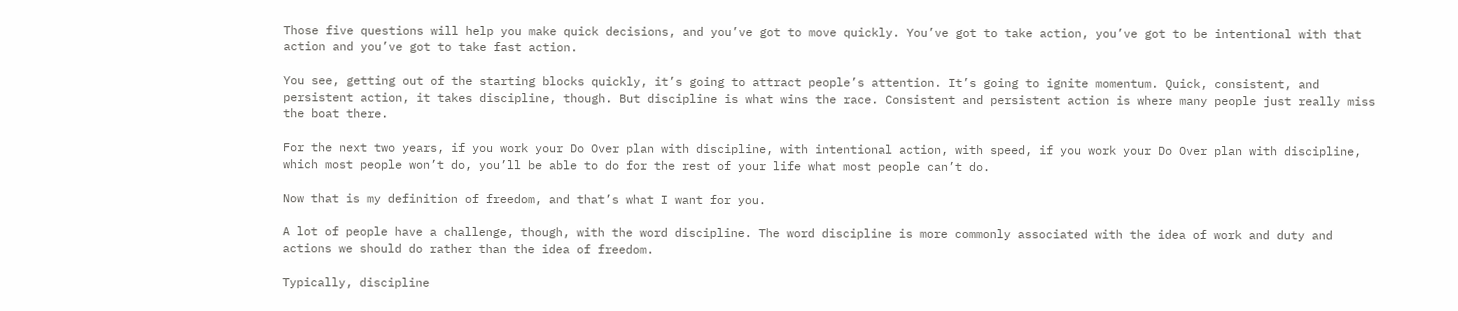Those five questions will help you make quick decisions, and you’ve got to move quickly. You’ve got to take action, you’ve got to be intentional with that action and you’ve got to take fast action.

You see, getting out of the starting blocks quickly, it’s going to attract people’s attention. It’s going to ignite momentum. Quick, consistent, and persistent action, it takes discipline, though. But discipline is what wins the race. Consistent and persistent action is where many people just really miss the boat there.

For the next two years, if you work your Do Over plan with discipline, with intentional action, with speed, if you work your Do Over plan with discipline, which most people won’t do, you’ll be able to do for the rest of your life what most people can’t do.

Now that is my definition of freedom, and that’s what I want for you.

A lot of people have a challenge, though, with the word discipline. The word discipline is more commonly associated with the idea of work and duty and actions we should do rather than the idea of freedom.

Typically, discipline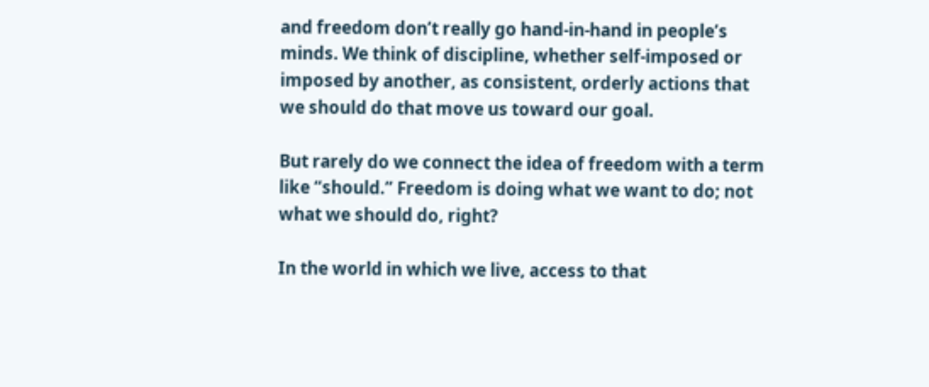and freedom don’t really go hand-in-hand in people’s minds. We think of discipline, whether self-imposed or imposed by another, as consistent, orderly actions that we should do that move us toward our goal.

But rarely do we connect the idea of freedom with a term like “should.” Freedom is doing what we want to do; not what we should do, right?

In the world in which we live, access to that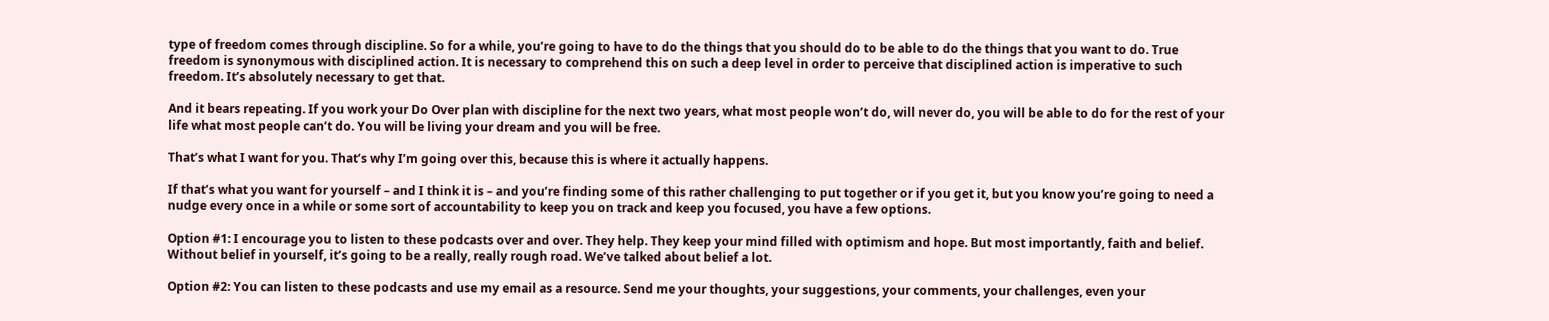type of freedom comes through discipline. So for a while, you’re going to have to do the things that you should do to be able to do the things that you want to do. True freedom is synonymous with disciplined action. It is necessary to comprehend this on such a deep level in order to perceive that disciplined action is imperative to such freedom. It’s absolutely necessary to get that.

And it bears repeating. If you work your Do Over plan with discipline for the next two years, what most people won’t do, will never do, you will be able to do for the rest of your life what most people can’t do. You will be living your dream and you will be free.

That’s what I want for you. That’s why I’m going over this, because this is where it actually happens.

If that’s what you want for yourself – and I think it is – and you’re finding some of this rather challenging to put together or if you get it, but you know you’re going to need a nudge every once in a while or some sort of accountability to keep you on track and keep you focused, you have a few options.

Option #1: I encourage you to listen to these podcasts over and over. They help. They keep your mind filled with optimism and hope. But most importantly, faith and belief. Without belief in yourself, it’s going to be a really, really rough road. We’ve talked about belief a lot.

Option #2: You can listen to these podcasts and use my email as a resource. Send me your thoughts, your suggestions, your comments, your challenges, even your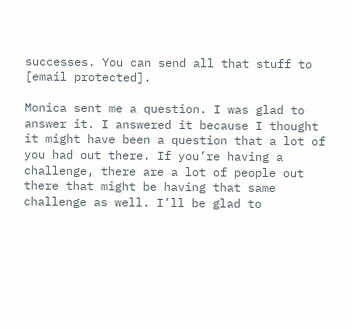successes. You can send all that stuff to [email protected].

Monica sent me a question. I was glad to answer it. I answered it because I thought it might have been a question that a lot of you had out there. If you’re having a challenge, there are a lot of people out there that might be having that same challenge as well. I’ll be glad to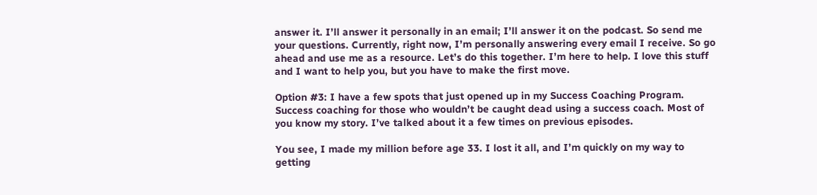answer it. I’ll answer it personally in an email; I’ll answer it on the podcast. So send me your questions. Currently, right now, I’m personally answering every email I receive. So go ahead and use me as a resource. Let’s do this together. I’m here to help. I love this stuff and I want to help you, but you have to make the first move.

Option #3: I have a few spots that just opened up in my Success Coaching Program. Success coaching for those who wouldn’t be caught dead using a success coach. Most of you know my story. I’ve talked about it a few times on previous episodes.

You see, I made my million before age 33. I lost it all, and I’m quickly on my way to getting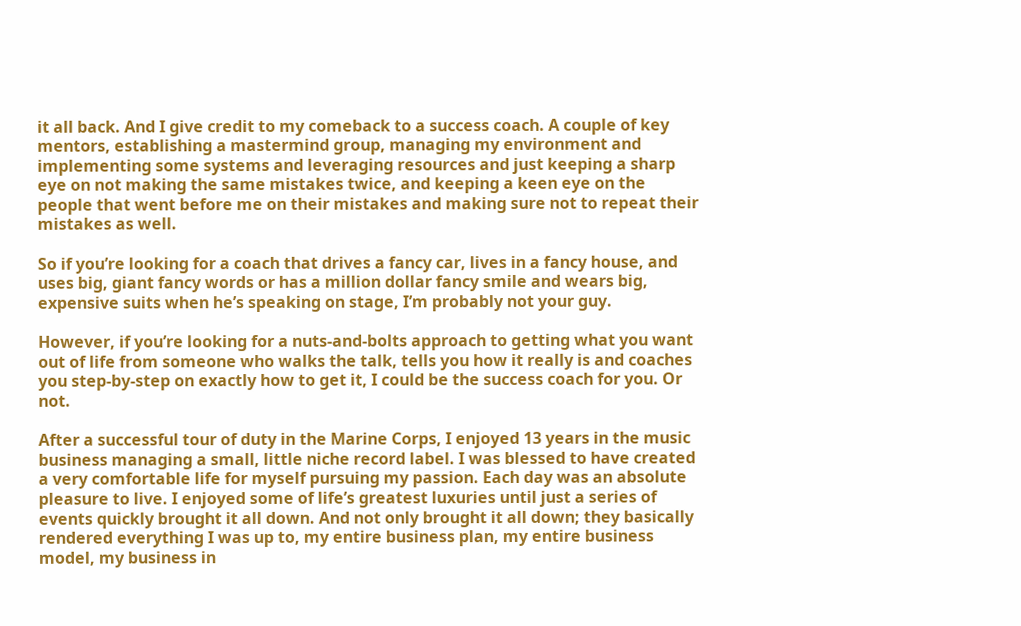it all back. And I give credit to my comeback to a success coach. A couple of key mentors, establishing a mastermind group, managing my environment and implementing some systems and leveraging resources and just keeping a sharp eye on not making the same mistakes twice, and keeping a keen eye on the people that went before me on their mistakes and making sure not to repeat their mistakes as well.

So if you’re looking for a coach that drives a fancy car, lives in a fancy house, and uses big, giant fancy words or has a million dollar fancy smile and wears big, expensive suits when he’s speaking on stage, I’m probably not your guy.

However, if you’re looking for a nuts-and-bolts approach to getting what you want out of life from someone who walks the talk, tells you how it really is and coaches you step-by-step on exactly how to get it, I could be the success coach for you. Or not.

After a successful tour of duty in the Marine Corps, I enjoyed 13 years in the music business managing a small, little niche record label. I was blessed to have created a very comfortable life for myself pursuing my passion. Each day was an absolute pleasure to live. I enjoyed some of life’s greatest luxuries until just a series of events quickly brought it all down. And not only brought it all down; they basically rendered everything I was up to, my entire business plan, my entire business model, my business in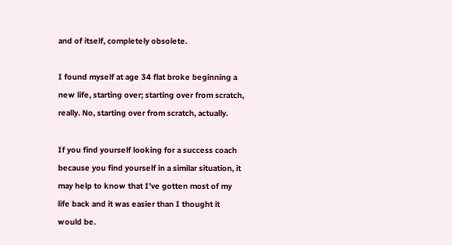and of itself, completely obsolete.

I found myself at age 34 flat broke beginning a new life, starting over; starting over from scratch, really. No, starting over from scratch, actually.

If you find yourself looking for a success coach because you find yourself in a similar situation, it may help to know that I’ve gotten most of my life back and it was easier than I thought it would be.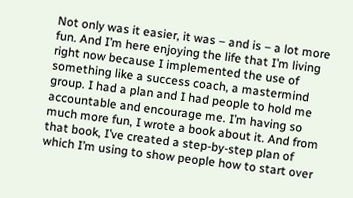Not only was it easier, it was – and is – a lot more fun. And I’m here enjoying the life that I’m living right now because I implemented the use of something like a success coach, a mastermind group. I had a plan and I had people to hold me accountable and encourage me. I’m having so much more fun, I wrote a book about it. And from that book, I’ve created a step-by-step plan of which I’m using to show people how to start over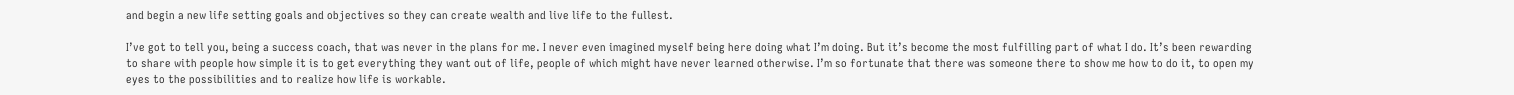and begin a new life setting goals and objectives so they can create wealth and live life to the fullest.

I’ve got to tell you, being a success coach, that was never in the plans for me. I never even imagined myself being here doing what I’m doing. But it’s become the most fulfilling part of what I do. It’s been rewarding to share with people how simple it is to get everything they want out of life, people of which might have never learned otherwise. I’m so fortunate that there was someone there to show me how to do it, to open my eyes to the possibilities and to realize how life is workable.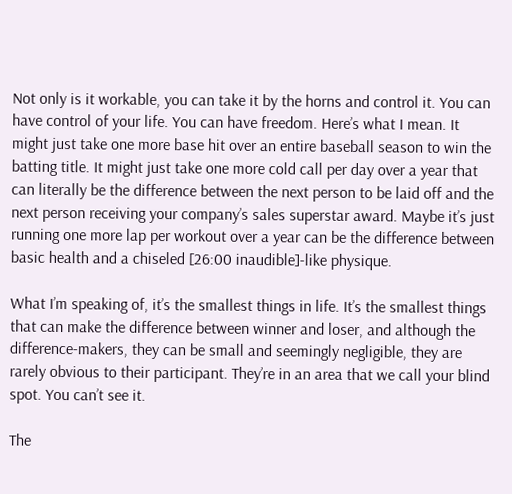Not only is it workable, you can take it by the horns and control it. You can have control of your life. You can have freedom. Here’s what I mean. It might just take one more base hit over an entire baseball season to win the batting title. It might just take one more cold call per day over a year that can literally be the difference between the next person to be laid off and the next person receiving your company’s sales superstar award. Maybe it’s just running one more lap per workout over a year can be the difference between basic health and a chiseled [26:00 inaudible]-like physique.

What I’m speaking of, it’s the smallest things in life. It’s the smallest things that can make the difference between winner and loser, and although the difference-makers, they can be small and seemingly negligible, they are rarely obvious to their participant. They’re in an area that we call your blind spot. You can’t see it.

The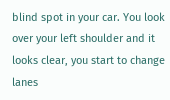blind spot in your car. You look over your left shoulder and it looks clear, you start to change lanes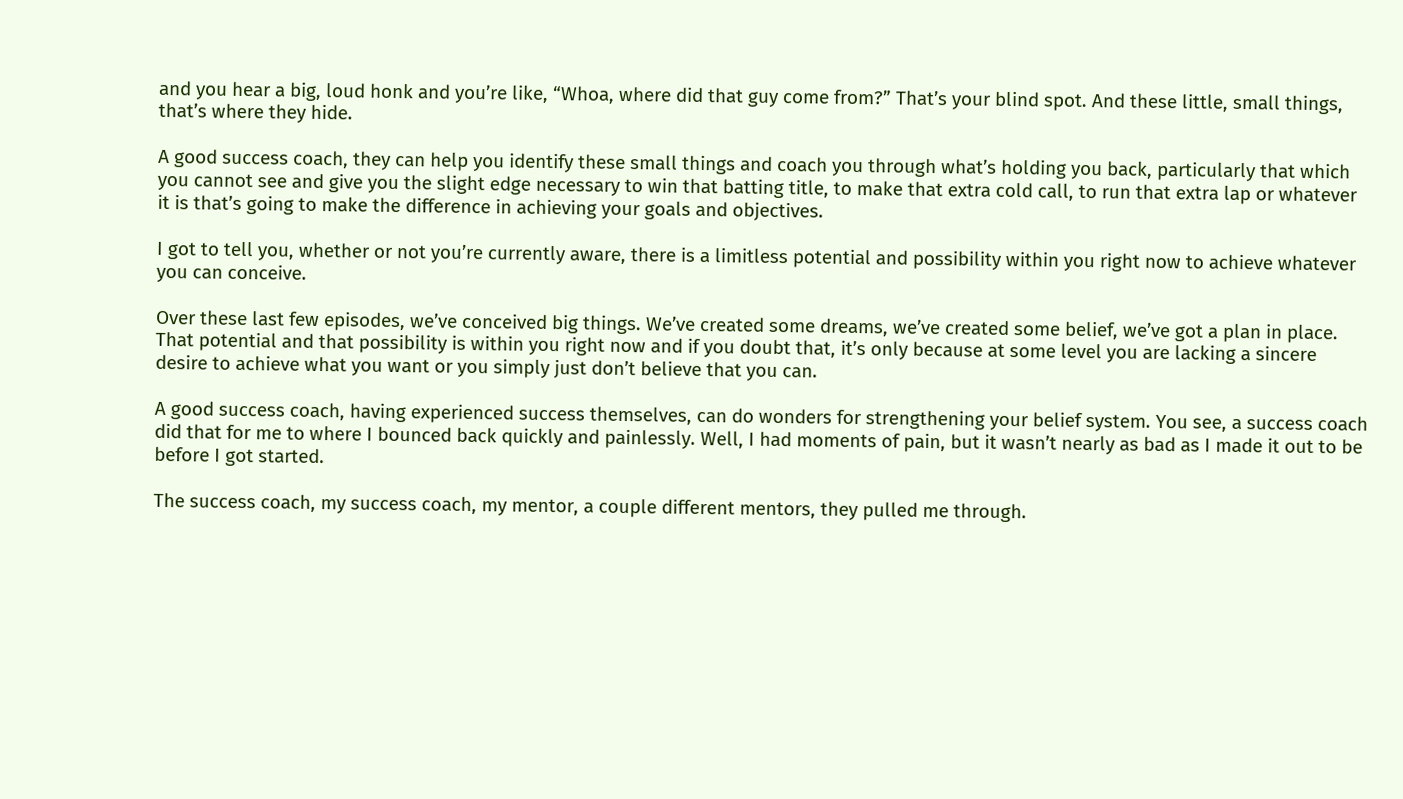and you hear a big, loud honk and you’re like, “Whoa, where did that guy come from?” That’s your blind spot. And these little, small things, that’s where they hide.

A good success coach, they can help you identify these small things and coach you through what’s holding you back, particularly that which you cannot see and give you the slight edge necessary to win that batting title, to make that extra cold call, to run that extra lap or whatever it is that’s going to make the difference in achieving your goals and objectives.

I got to tell you, whether or not you’re currently aware, there is a limitless potential and possibility within you right now to achieve whatever you can conceive.

Over these last few episodes, we’ve conceived big things. We’ve created some dreams, we’ve created some belief, we’ve got a plan in place. That potential and that possibility is within you right now and if you doubt that, it’s only because at some level you are lacking a sincere desire to achieve what you want or you simply just don’t believe that you can.

A good success coach, having experienced success themselves, can do wonders for strengthening your belief system. You see, a success coach did that for me to where I bounced back quickly and painlessly. Well, I had moments of pain, but it wasn’t nearly as bad as I made it out to be before I got started.

The success coach, my success coach, my mentor, a couple different mentors, they pulled me through.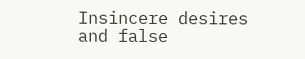Insincere desires and false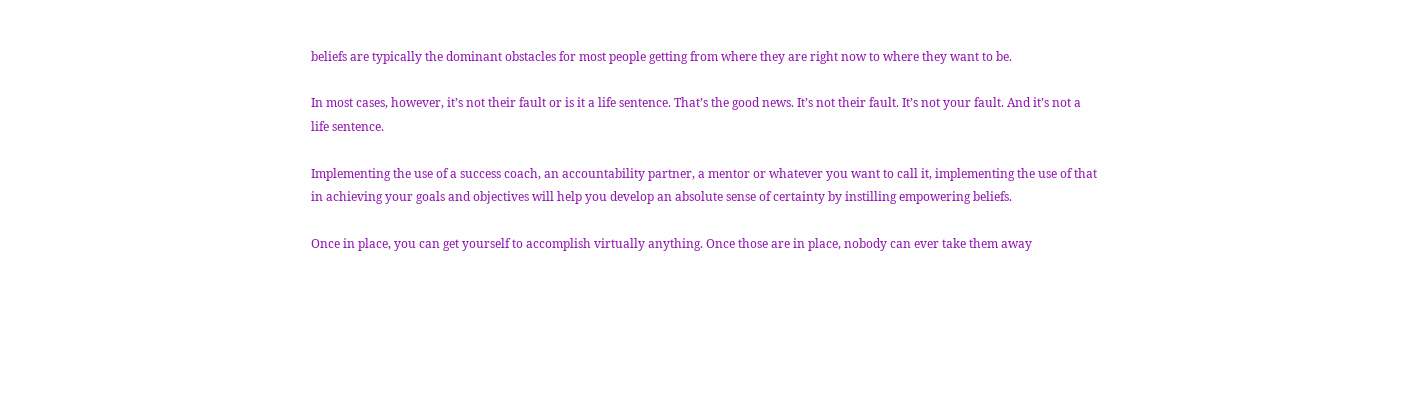beliefs are typically the dominant obstacles for most people getting from where they are right now to where they want to be.

In most cases, however, it’s not their fault or is it a life sentence. That’s the good news. It’s not their fault. It’s not your fault. And it’s not a life sentence.

Implementing the use of a success coach, an accountability partner, a mentor or whatever you want to call it, implementing the use of that in achieving your goals and objectives will help you develop an absolute sense of certainty by instilling empowering beliefs.

Once in place, you can get yourself to accomplish virtually anything. Once those are in place, nobody can ever take them away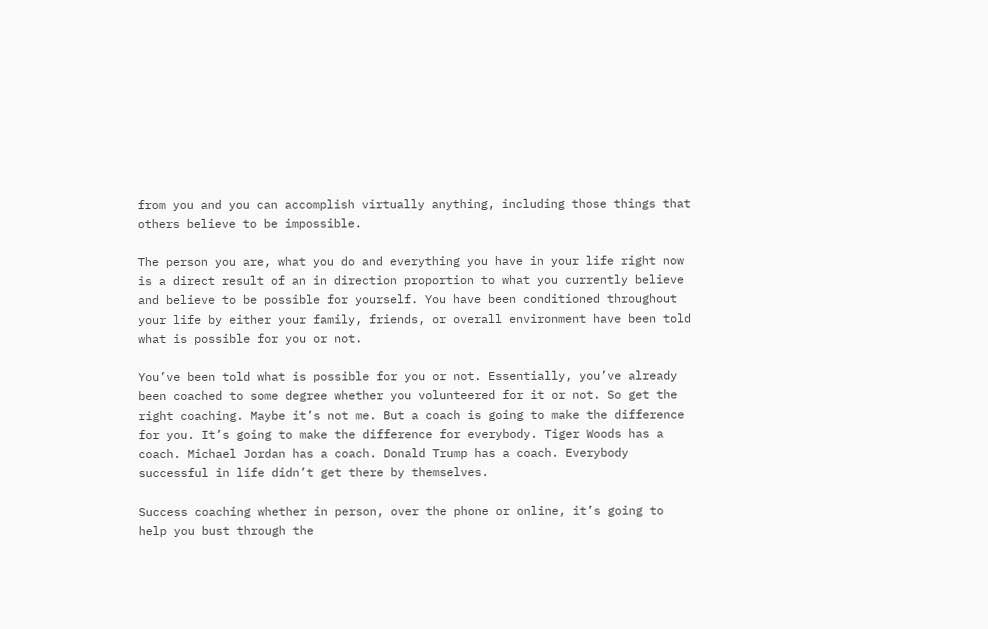from you and you can accomplish virtually anything, including those things that others believe to be impossible.

The person you are, what you do and everything you have in your life right now is a direct result of an in direction proportion to what you currently believe and believe to be possible for yourself. You have been conditioned throughout your life by either your family, friends, or overall environment have been told what is possible for you or not.

You’ve been told what is possible for you or not. Essentially, you’ve already been coached to some degree whether you volunteered for it or not. So get the right coaching. Maybe it’s not me. But a coach is going to make the difference for you. It’s going to make the difference for everybody. Tiger Woods has a coach. Michael Jordan has a coach. Donald Trump has a coach. Everybody successful in life didn’t get there by themselves.

Success coaching whether in person, over the phone or online, it’s going to help you bust through the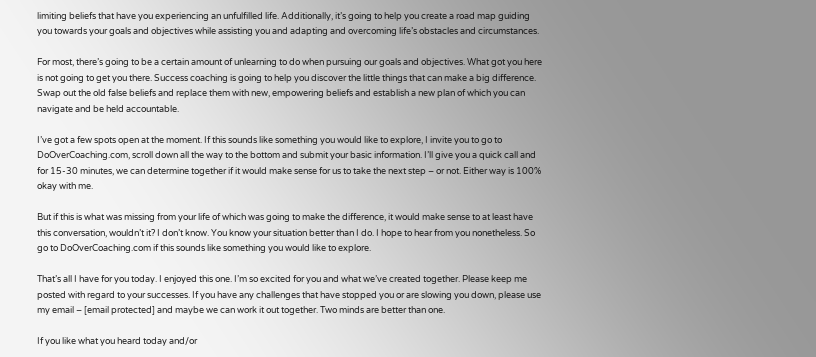limiting beliefs that have you experiencing an unfulfilled life. Additionally, it’s going to help you create a road map guiding you towards your goals and objectives while assisting you and adapting and overcoming life’s obstacles and circumstances.

For most, there’s going to be a certain amount of unlearning to do when pursuing our goals and objectives. What got you here is not going to get you there. Success coaching is going to help you discover the little things that can make a big difference. Swap out the old false beliefs and replace them with new, empowering beliefs and establish a new plan of which you can navigate and be held accountable.

I’ve got a few spots open at the moment. If this sounds like something you would like to explore, I invite you to go to DoOverCoaching.com, scroll down all the way to the bottom and submit your basic information. I’ll give you a quick call and for 15-30 minutes, we can determine together if it would make sense for us to take the next step – or not. Either way is 100% okay with me.

But if this is what was missing from your life of which was going to make the difference, it would make sense to at least have this conversation, wouldn’t it? I don’t know. You know your situation better than I do. I hope to hear from you nonetheless. So go to DoOverCoaching.com if this sounds like something you would like to explore.

That’s all I have for you today. I enjoyed this one. I’m so excited for you and what we’ve created together. Please keep me posted with regard to your successes. If you have any challenges that have stopped you or are slowing you down, please use my email – [email protected] and maybe we can work it out together. Two minds are better than one.

If you like what you heard today and/or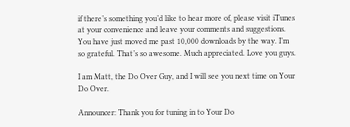if there’s something you’d like to hear more of, please visit iTunes at your convenience and leave your comments and suggestions. You have just moved me past 10,000 downloads by the way. I’m so grateful. That’s so awesome. Much appreciated. Love you guys.

I am Matt, the Do Over Guy, and I will see you next time on Your Do Over.

Announcer: Thank you for tuning in to Your Do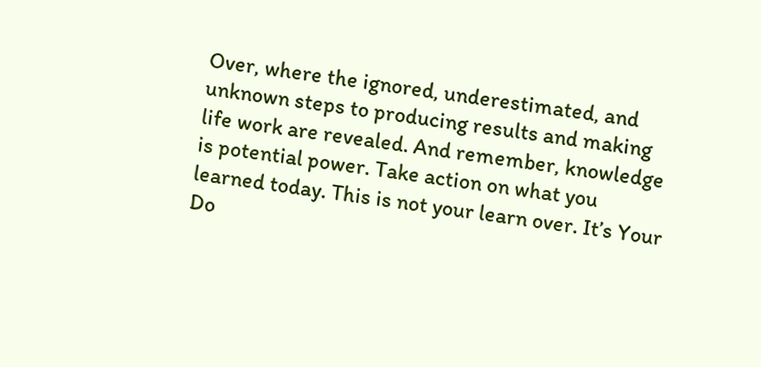Over, where the ignored, underestimated, and unknown steps to producing results and making life work are revealed. And remember, knowledge is potential power. Take action on what you learned today. This is not your learn over. It’s Your Do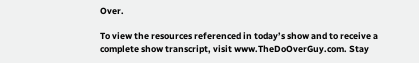Over.

To view the resources referenced in today’s show and to receive a complete show transcript, visit www.TheDoOverGuy.com. Stay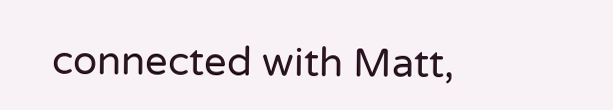connected with Matt,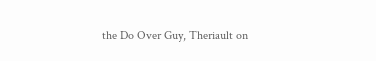the Do Over Guy, Theriault on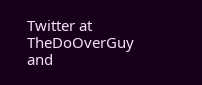Twitter at TheDoOverGuy and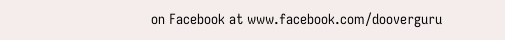on Facebook at www.facebook.com/dooverguru